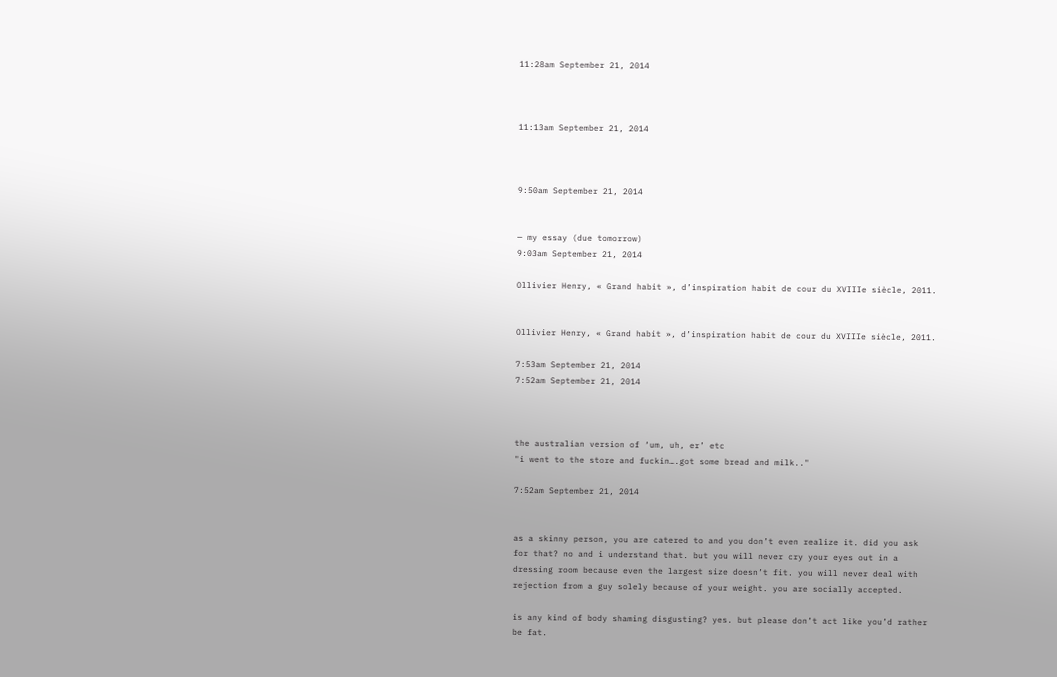11:28am September 21, 2014



11:13am September 21, 2014



9:50am September 21, 2014


— my essay (due tomorrow)
9:03am September 21, 2014

Ollivier Henry, « Grand habit », d’inspiration habit de cour du XVIIIe siècle, 2011.


Ollivier Henry, « Grand habit », d’inspiration habit de cour du XVIIIe siècle, 2011.

7:53am September 21, 2014
7:52am September 21, 2014



the australian version of ‘um, uh, er’ etc
"i went to the store and fuckin….got some bread and milk.."

7:52am September 21, 2014


as a skinny person, you are catered to and you don’t even realize it. did you ask for that? no and i understand that. but you will never cry your eyes out in a dressing room because even the largest size doesn’t fit. you will never deal with rejection from a guy solely because of your weight. you are socially accepted.

is any kind of body shaming disgusting? yes. but please don’t act like you’d rather be fat.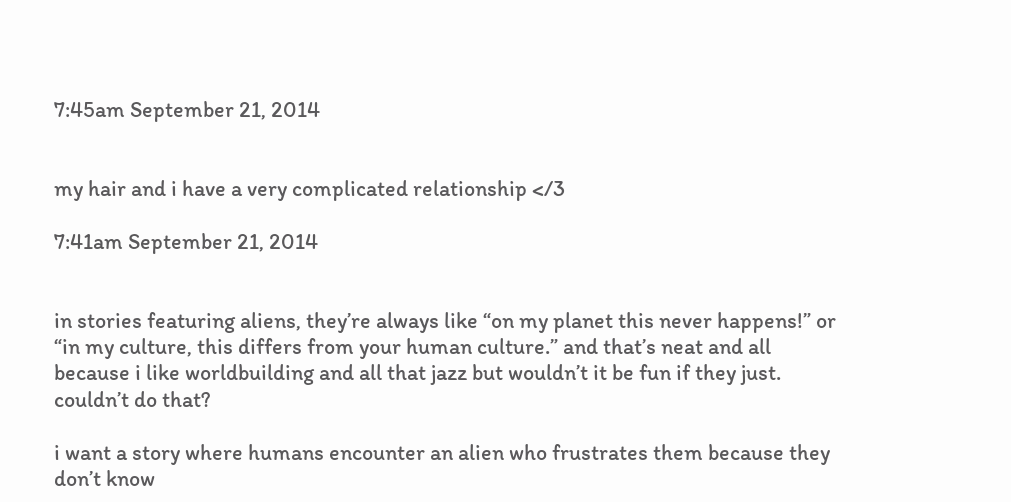7:45am September 21, 2014


my hair and i have a very complicated relationship </3

7:41am September 21, 2014


in stories featuring aliens, they’re always like “on my planet this never happens!” or “in my culture, this differs from your human culture.” and that’s neat and all because i like worldbuilding and all that jazz but wouldn’t it be fun if they just. couldn’t do that?

i want a story where humans encounter an alien who frustrates them because they don’t know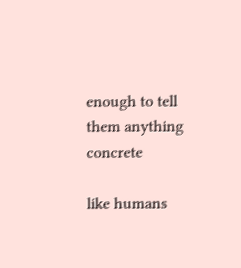enough to tell them anything concrete

like humans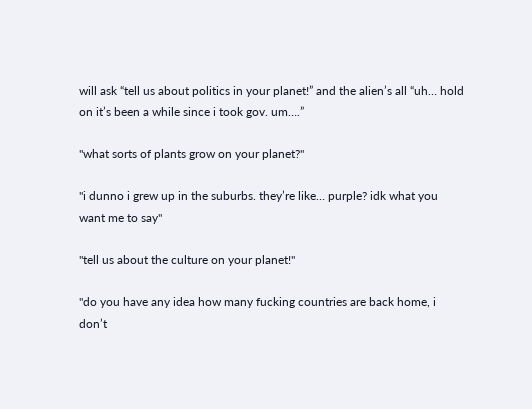will ask “tell us about politics in your planet!” and the alien’s all “uh… hold on it’s been a while since i took gov. um….”

"what sorts of plants grow on your planet?"

"i dunno i grew up in the suburbs. they’re like… purple? idk what you want me to say"

"tell us about the culture on your planet!"

"do you have any idea how many fucking countries are back home, i don’t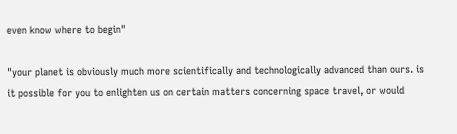even know where to begin"

"your planet is obviously much more scientifically and technologically advanced than ours. is it possible for you to enlighten us on certain matters concerning space travel, or would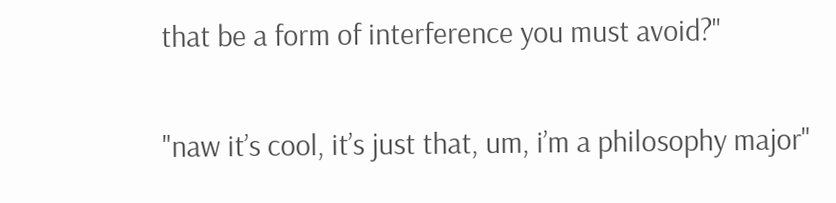that be a form of interference you must avoid?"

"naw it’s cool, it’s just that, um, i’m a philosophy major"